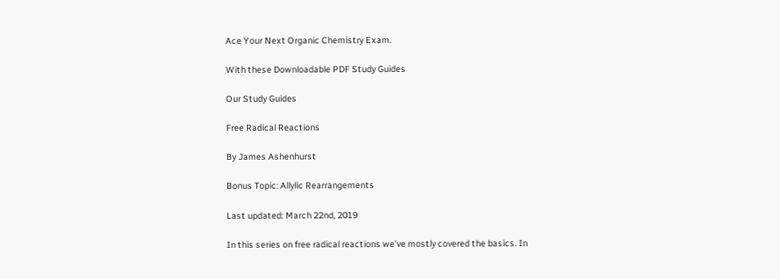Ace Your Next Organic Chemistry Exam.

With these Downloadable PDF Study Guides

Our Study Guides

Free Radical Reactions

By James Ashenhurst

Bonus Topic: Allylic Rearrangements

Last updated: March 22nd, 2019

In this series on free radical reactions we’ve mostly covered the basics. In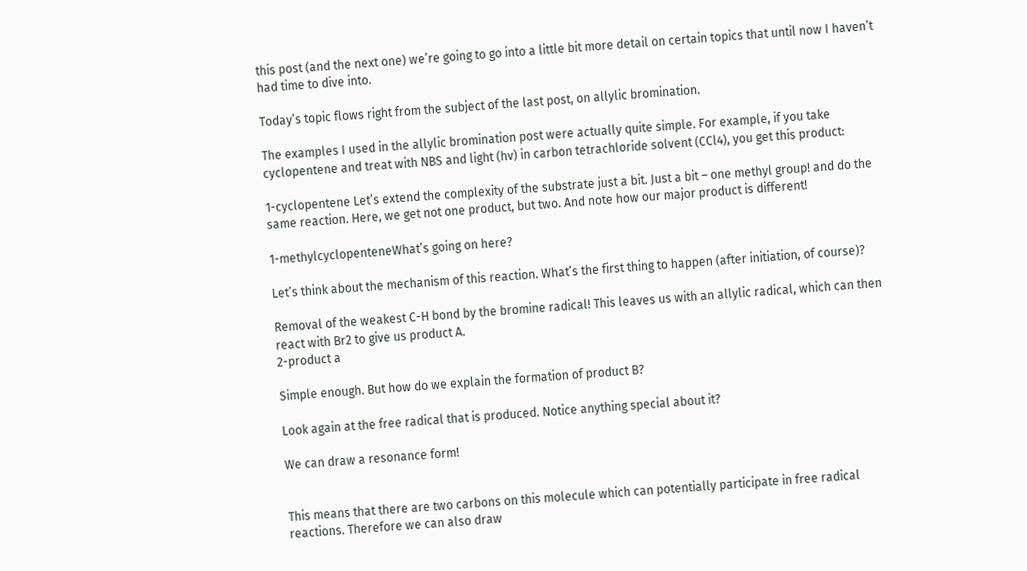this post (and the next one) we’re going to go into a little bit more detail on certain topics that until now I haven’t had time to dive into.

Today’s topic flows right from the subject of the last post, on allylic bromination.

The examples I used in the allylic bromination post were actually quite simple. For example, if you take cyclopentene and treat with NBS and light (hv) in carbon tetrachloride solvent (CCl4), you get this product:

1-cyclopentene Let’s extend the complexity of the substrate just a bit. Just a bit – one methyl group! and do the same reaction. Here, we get not one product, but two. And note how our major product is different!

1-methylcyclopenteneWhat’s going on here?

Let’s think about the mechanism of this reaction. What’s the first thing to happen (after initiation, of course)?

Removal of the weakest C-H bond by the bromine radical! This leaves us with an allylic radical, which can then react with Br2 to give us product A.
2-product a

Simple enough. But how do we explain the formation of product B?

Look again at the free radical that is produced. Notice anything special about it?

We can draw a resonance form!


This means that there are two carbons on this molecule which can potentially participate in free radical reactions. Therefore we can also draw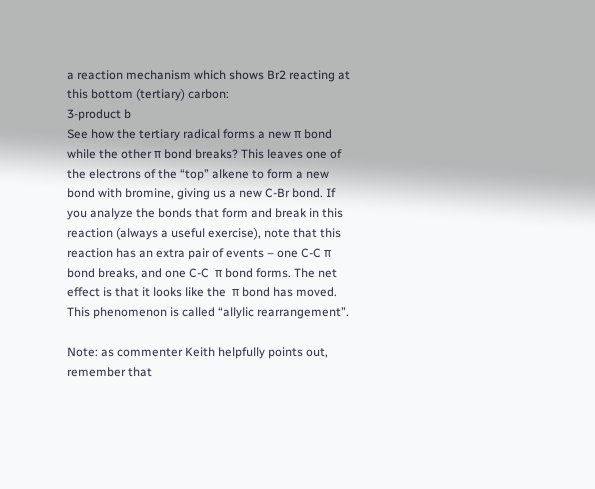a reaction mechanism which shows Br2 reacting at this bottom (tertiary) carbon:
3-product b
See how the tertiary radical forms a new π bond while the other π bond breaks? This leaves one of the electrons of the “top” alkene to form a new bond with bromine, giving us a new C-Br bond. If you analyze the bonds that form and break in this reaction (always a useful exercise), note that this reaction has an extra pair of events – one C-C π bond breaks, and one C-C  π bond forms. The net effect is that it looks like the  π bond has moved. This phenomenon is called “allylic rearrangement”.

Note: as commenter Keith helpfully points out, remember that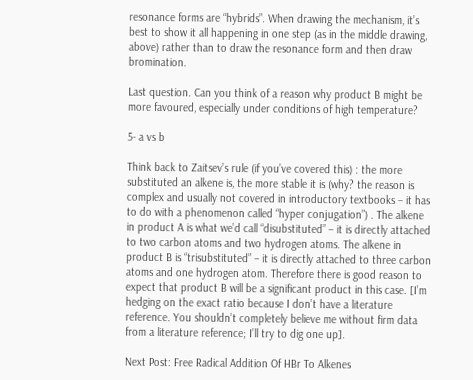resonance forms are “hybrids”. When drawing the mechanism, it’s best to show it all happening in one step (as in the middle drawing, above) rather than to draw the resonance form and then draw bromination.

Last question. Can you think of a reason why product B might be more favoured, especially under conditions of high temperature?

5- a vs b

Think back to Zaitsev’s rule (if you’ve covered this) : the more substituted an alkene is, the more stable it is (why? the reason is complex and usually not covered in introductory textbooks – it has to do with a phenomenon called “hyper conjugation”) . The alkene in product A is what we’d call “disubstituted” – it is directly attached to two carbon atoms and two hydrogen atoms. The alkene in product B is “trisubstituted” – it is directly attached to three carbon atoms and one hydrogen atom. Therefore there is good reason to expect that product B will be a significant product in this case. [I’m hedging on the exact ratio because I don’t have a literature reference. You shouldn’t completely believe me without firm data from a literature reference; I’ll try to dig one up].

Next Post: Free Radical Addition Of HBr To Alkenes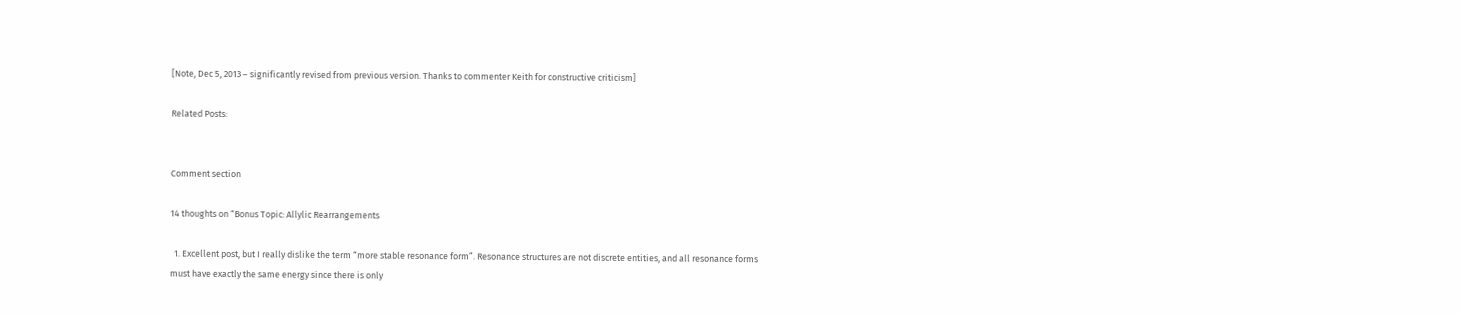[Note, Dec 5, 2013 – significantly revised from previous version. Thanks to commenter Keith for constructive criticism]

Related Posts:


Comment section

14 thoughts on “Bonus Topic: Allylic Rearrangements

  1. Excellent post, but I really dislike the term “more stable resonance form”. Resonance structures are not discrete entities, and all resonance forms must have exactly the same energy since there is only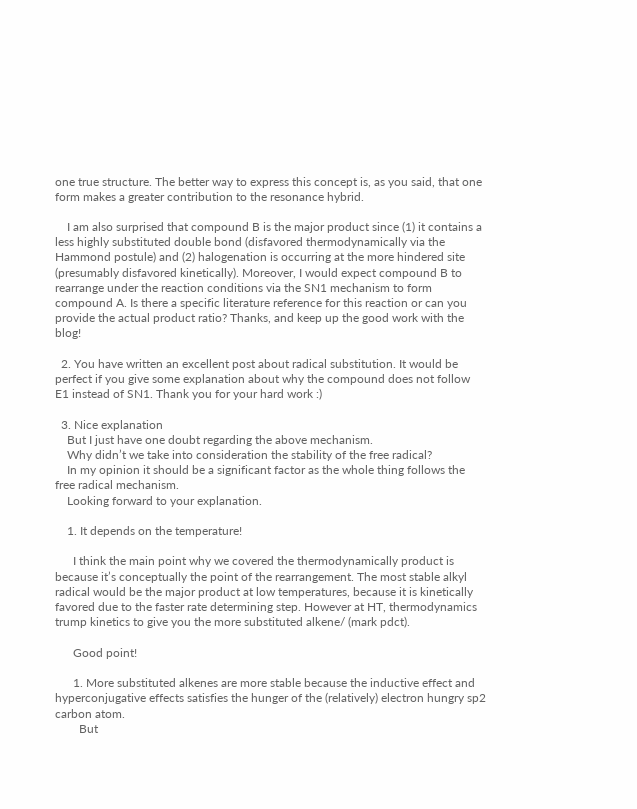one true structure. The better way to express this concept is, as you said, that one form makes a greater contribution to the resonance hybrid.

    I am also surprised that compound B is the major product since (1) it contains a less highly substituted double bond (disfavored thermodynamically via the Hammond postule) and (2) halogenation is occurring at the more hindered site (presumably disfavored kinetically). Moreover, I would expect compound B to rearrange under the reaction conditions via the SN1 mechanism to form compound A. Is there a specific literature reference for this reaction or can you provide the actual product ratio? Thanks, and keep up the good work with the blog!

  2. You have written an excellent post about radical substitution. It would be perfect if you give some explanation about why the compound does not follow E1 instead of SN1. Thank you for your hard work :)

  3. Nice explanation
    But I just have one doubt regarding the above mechanism.
    Why didn’t we take into consideration the stability of the free radical?
    In my opinion it should be a significant factor as the whole thing follows the free radical mechanism.
    Looking forward to your explanation.

    1. It depends on the temperature!

      I think the main point why we covered the thermodynamically product is because it’s conceptually the point of the rearrangement. The most stable alkyl radical would be the major product at low temperatures, because it is kinetically favored due to the faster rate determining step. However at HT, thermodynamics trump kinetics to give you the more substituted alkene/ (mark pdct).

      Good point!

      1. More substituted alkenes are more stable because the inductive effect and hyperconjugative effects satisfies the hunger of the (relatively) electron hungry sp2 carbon atom.
        But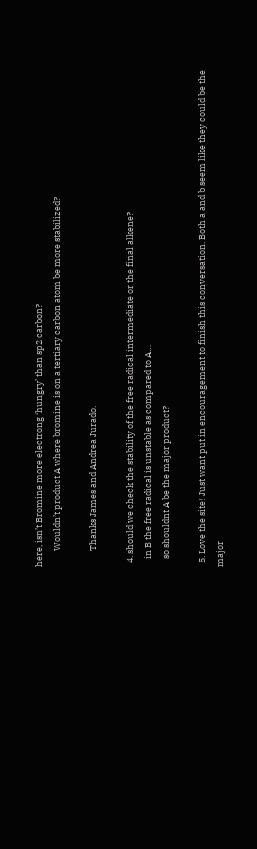here, isn’t Bromine more electrong ‘hungry’ than sp2 carbon?
        Wouldn’t product A where bromine is on a tertiary carbon atom be more stabilized?

        Thanks James and Andrea Jurado.

  4. should we check the stability of the free radical intermediate or the final alkene?
    in B the free radical is unstable as compared to A…
    so shouldnt A be the major product?

  5. Love the site! Just want put in encouragement to finish this conversation. Both a and b seem like they could be the major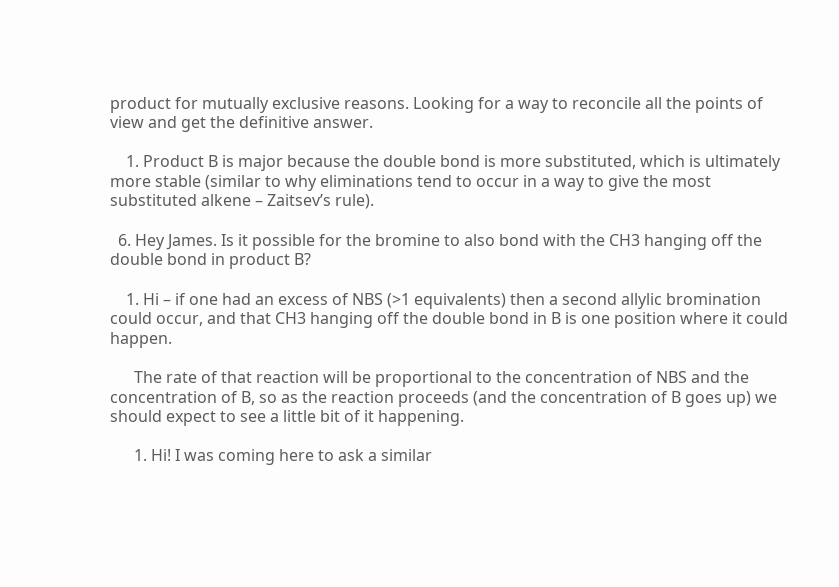product for mutually exclusive reasons. Looking for a way to reconcile all the points of view and get the definitive answer.

    1. Product B is major because the double bond is more substituted, which is ultimately more stable (similar to why eliminations tend to occur in a way to give the most substituted alkene – Zaitsev’s rule).

  6. Hey James. Is it possible for the bromine to also bond with the CH3 hanging off the double bond in product B?

    1. Hi – if one had an excess of NBS (>1 equivalents) then a second allylic bromination could occur, and that CH3 hanging off the double bond in B is one position where it could happen.

      The rate of that reaction will be proportional to the concentration of NBS and the concentration of B, so as the reaction proceeds (and the concentration of B goes up) we should expect to see a little bit of it happening.

      1. Hi! I was coming here to ask a similar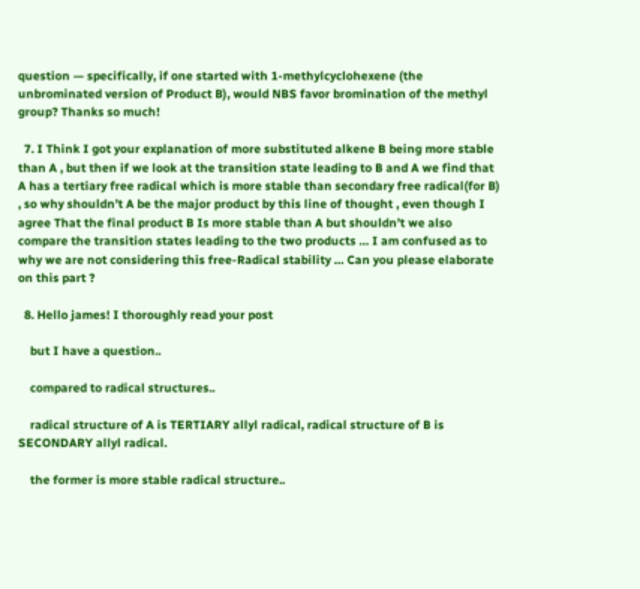question — specifically, if one started with 1-methylcyclohexene (the unbrominated version of Product B), would NBS favor bromination of the methyl group? Thanks so much!

  7. I Think I got your explanation of more substituted alkene B being more stable than A , but then if we look at the transition state leading to B and A we find that A has a tertiary free radical which is more stable than secondary free radical(for B) , so why shouldn’t A be the major product by this line of thought , even though I agree That the final product B Is more stable than A but shouldn’t we also compare the transition states leading to the two products … I am confused as to why we are not considering this free-Radical stability … Can you please elaborate on this part ?

  8. Hello james! I thoroughly read your post

    but I have a question..

    compared to radical structures..

    radical structure of A is TERTIARY allyl radical, radical structure of B is SECONDARY allyl radical.

    the former is more stable radical structure..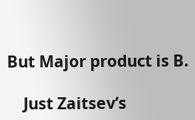But Major product is B.

    Just Zaitsev’s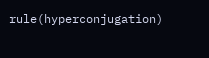rule(hyperconjugation)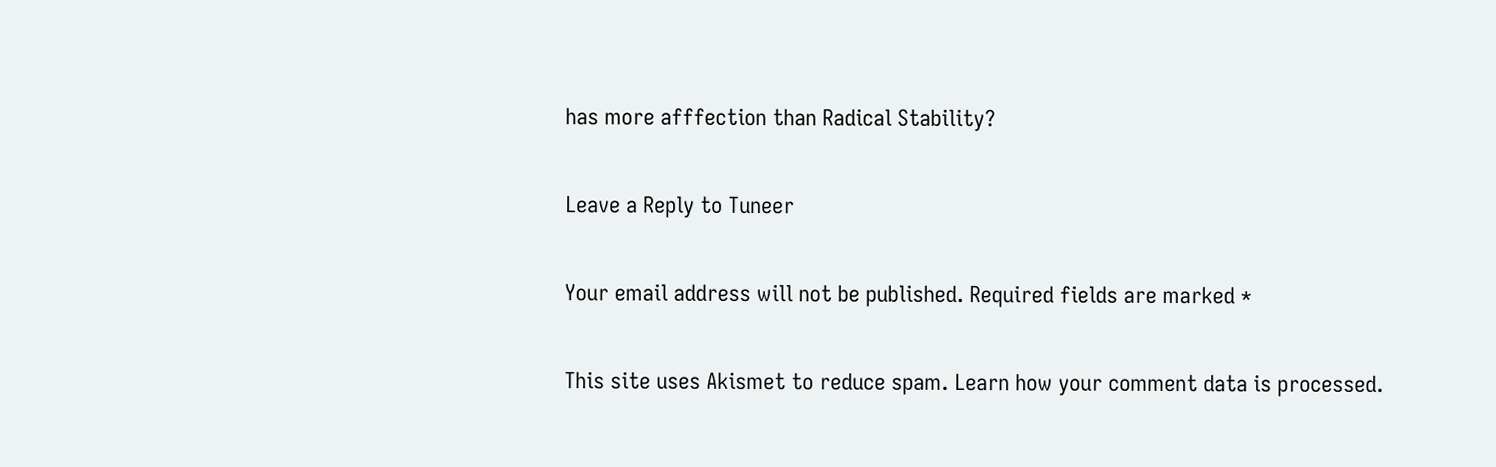has more afffection than Radical Stability?

Leave a Reply to Tuneer

Your email address will not be published. Required fields are marked *

This site uses Akismet to reduce spam. Learn how your comment data is processed.